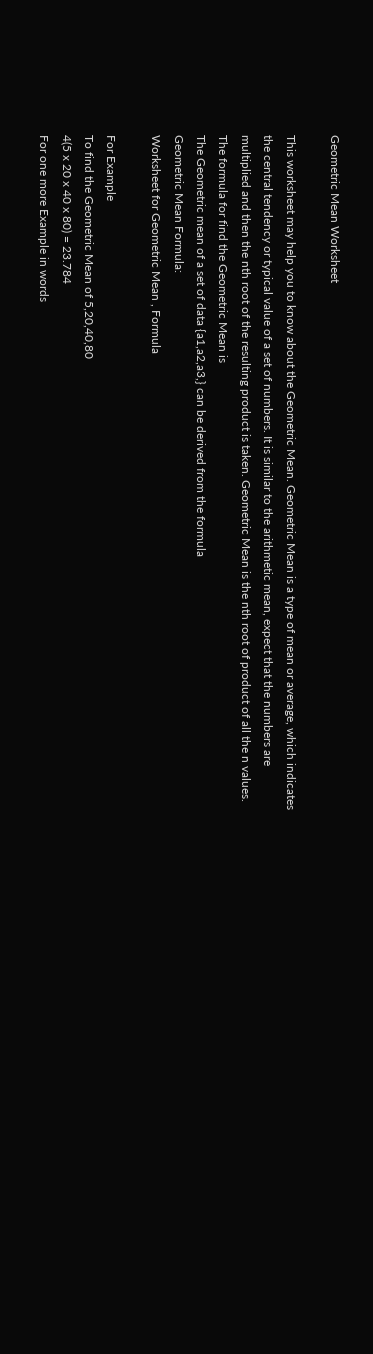Geometric Mean Worksheet

This worksheet may help you to know about the Geometric Mean. Geometric Mean is a type of mean or average, which indicates the central tendency or typical value of a set of numbers. It is similar to the arithmetic mean, expect that the numbers are multiplied and then the nth root of the resulting product is taken. Geometric Mean is the nth root of product of all the n values. The formula for find the Geometric Mean is
The Geometric mean of a set of data {a1,a2,a3,} can be derived from the formula
Geometric Mean Formula:
Worksheet for Geometric Mean , Formula

For Example
To find the Geometric Mean of 5,20,40,80
4(5 x 20 x 40 x 80) = 23.784
For one more Example in words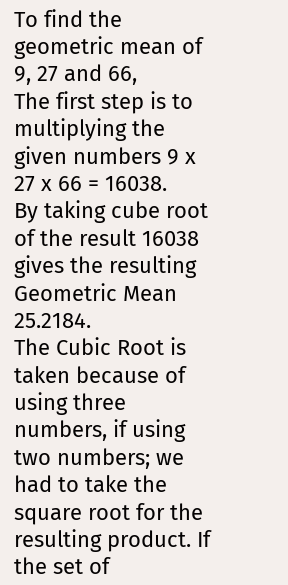To find the geometric mean of 9, 27 and 66,
The first step is to multiplying the given numbers 9 x 27 x 66 = 16038.
By taking cube root of the result 16038 gives the resulting Geometric Mean 25.2184.
The Cubic Root is taken because of using three numbers, if using two numbers; we had to take the square root for the resulting product. If the set of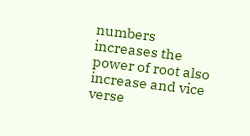numbers increases the power of root also increase and vice verse